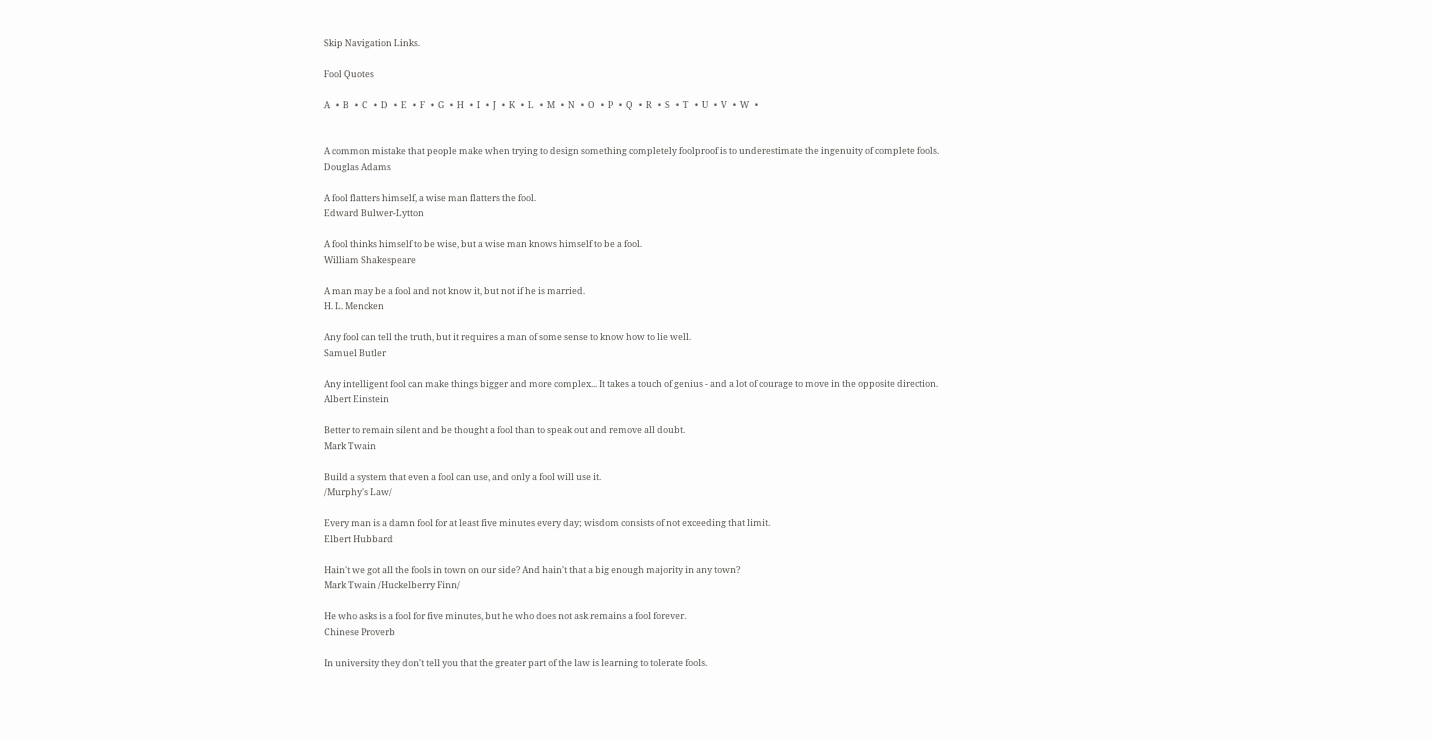Skip Navigation Links.

Fool Quotes

A   •  B   •  C   •  D   •  E   •  F   •  G   •  H   •  I   •  J   •  K   •  L   •  M   •  N   •  O   •  P   •  Q   •  R   •  S   •  T   •  U   •  V   •  W   •


A common mistake that people make when trying to design something completely foolproof is to underestimate the ingenuity of complete fools.
Douglas Adams

A fool flatters himself, a wise man flatters the fool.
Edward Bulwer-Lytton

A fool thinks himself to be wise, but a wise man knows himself to be a fool.
William Shakespeare

A man may be a fool and not know it, but not if he is married.
H. L. Mencken

Any fool can tell the truth, but it requires a man of some sense to know how to lie well.
Samuel Butler

Any intelligent fool can make things bigger and more complex... It takes a touch of genius - and a lot of courage to move in the opposite direction.
Albert Einstein

Better to remain silent and be thought a fool than to speak out and remove all doubt.
Mark Twain

Build a system that even a fool can use, and only a fool will use it.
/Murphy's Law/

Every man is a damn fool for at least five minutes every day; wisdom consists of not exceeding that limit.
Elbert Hubbard

Hain't we got all the fools in town on our side? And hain't that a big enough majority in any town?
Mark Twain /Huckelberry Finn/

He who asks is a fool for five minutes, but he who does not ask remains a fool forever.
Chinese Proverb

In university they don't tell you that the greater part of the law is learning to tolerate fools.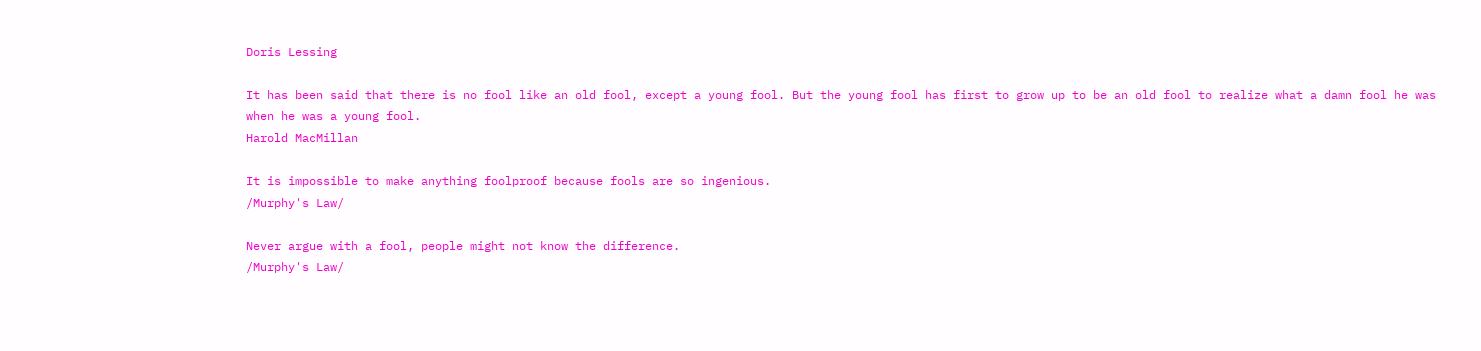Doris Lessing

It has been said that there is no fool like an old fool, except a young fool. But the young fool has first to grow up to be an old fool to realize what a damn fool he was when he was a young fool.
Harold MacMillan

It is impossible to make anything foolproof because fools are so ingenious.
/Murphy's Law/

Never argue with a fool, people might not know the difference.
/Murphy's Law/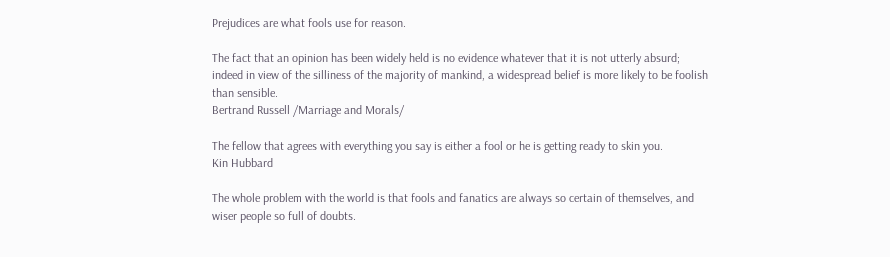Prejudices are what fools use for reason.

The fact that an opinion has been widely held is no evidence whatever that it is not utterly absurd; indeed in view of the silliness of the majority of mankind, a widespread belief is more likely to be foolish than sensible.
Bertrand Russell /Marriage and Morals/

The fellow that agrees with everything you say is either a fool or he is getting ready to skin you.
Kin Hubbard

The whole problem with the world is that fools and fanatics are always so certain of themselves, and wiser people so full of doubts.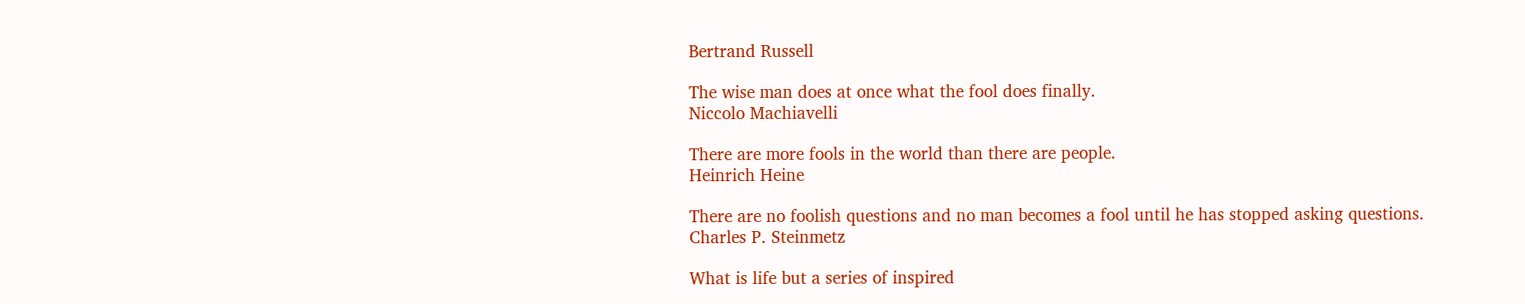Bertrand Russell

The wise man does at once what the fool does finally.
Niccolo Machiavelli

There are more fools in the world than there are people.
Heinrich Heine

There are no foolish questions and no man becomes a fool until he has stopped asking questions.
Charles P. Steinmetz

What is life but a series of inspired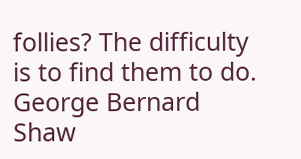follies? The difficulty is to find them to do.
George Bernard Shaw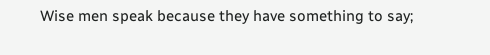Wise men speak because they have something to say;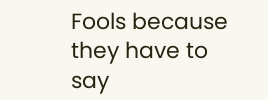Fools because they have to say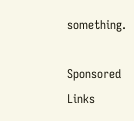something.

Sponsored Links